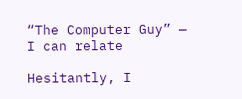“The Computer Guy” — I can relate

Hesitantly, I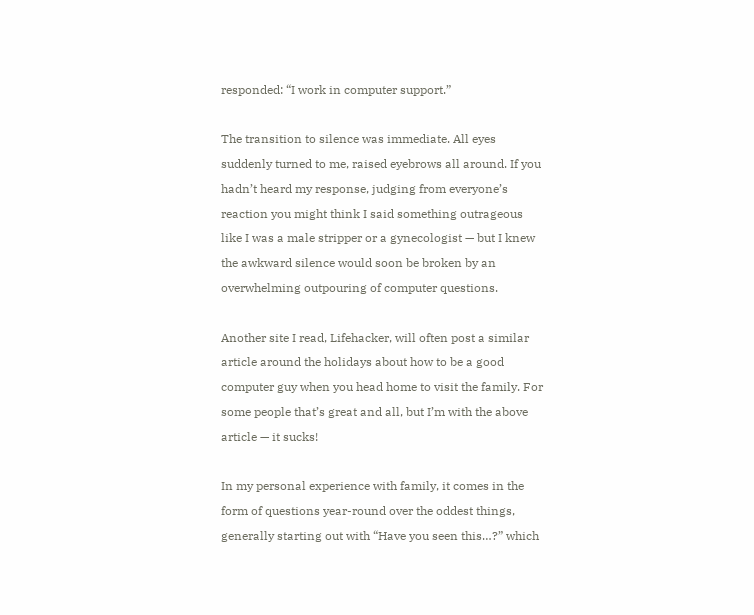responded: “I work in computer support.”

The transition to silence was immediate. All eyes suddenly turned to me, raised eyebrows all around. If you hadn’t heard my response, judging from everyone’s reaction you might think I said something outrageous like I was a male stripper or a gynecologist — but I knew the awkward silence would soon be broken by an overwhelming outpouring of computer questions.

Another site I read, Lifehacker, will often post a similar article around the holidays about how to be a good computer guy when you head home to visit the family. For some people that’s great and all, but I’m with the above article — it sucks!

In my personal experience with family, it comes in the form of questions year-round over the oddest things, generally starting out with “Have you seen this…?” which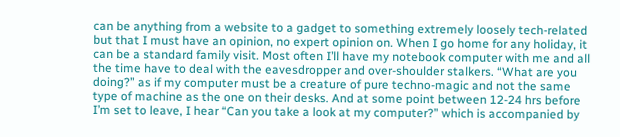can be anything from a website to a gadget to something extremely loosely tech-related but that I must have an opinion, no expert opinion on. When I go home for any holiday, it can be a standard family visit. Most often I’ll have my notebook computer with me and all the time have to deal with the eavesdropper and over-shoulder stalkers. “What are you doing?” as if my computer must be a creature of pure techno-magic and not the same type of machine as the one on their desks. And at some point between 12-24 hrs before I’m set to leave, I hear “Can you take a look at my computer?” which is accompanied by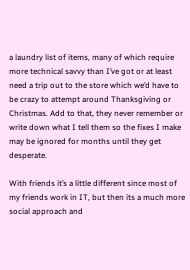a laundry list of items, many of which require more technical savvy than I’ve got or at least need a trip out to the store which we’d have to be crazy to attempt around Thanksgiving or Christmas. Add to that, they never remember or write down what I tell them so the fixes I make may be ignored for months until they get desperate.

With friends it’s a little different since most of my friends work in IT, but then its a much more social approach and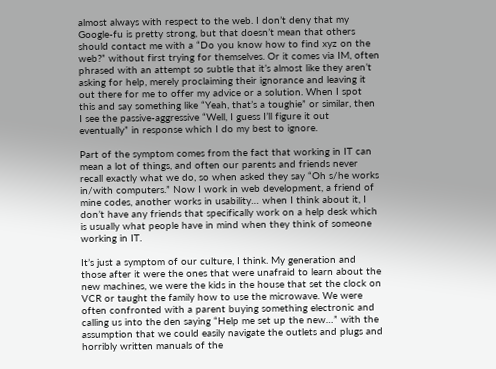almost always with respect to the web. I don’t deny that my Google-fu is pretty strong, but that doesn’t mean that others should contact me with a “Do you know how to find xyz on the web?” without first trying for themselves. Or it comes via IM, often phrased with an attempt so subtle that it’s almost like they aren’t asking for help, merely proclaiming their ignorance and leaving it out there for me to offer my advice or a solution. When I spot this and say something like “Yeah, that’s a toughie” or similar, then I see the passive-aggressive “Well, I guess I’ll figure it out eventually” in response which I do my best to ignore.

Part of the symptom comes from the fact that working in IT can mean a lot of things, and often our parents and friends never recall exactly what we do, so when asked they say “Oh s/he works in/with computers.” Now I work in web development, a friend of mine codes, another works in usability… when I think about it, I don’t have any friends that specifically work on a help desk which is usually what people have in mind when they think of someone working in IT.

It’s just a symptom of our culture, I think. My generation and those after it were the ones that were unafraid to learn about the new machines, we were the kids in the house that set the clock on VCR or taught the family how to use the microwave. We were often confronted with a parent buying something electronic and calling us into the den saying “Help me set up the new…” with the assumption that we could easily navigate the outlets and plugs and horribly written manuals of the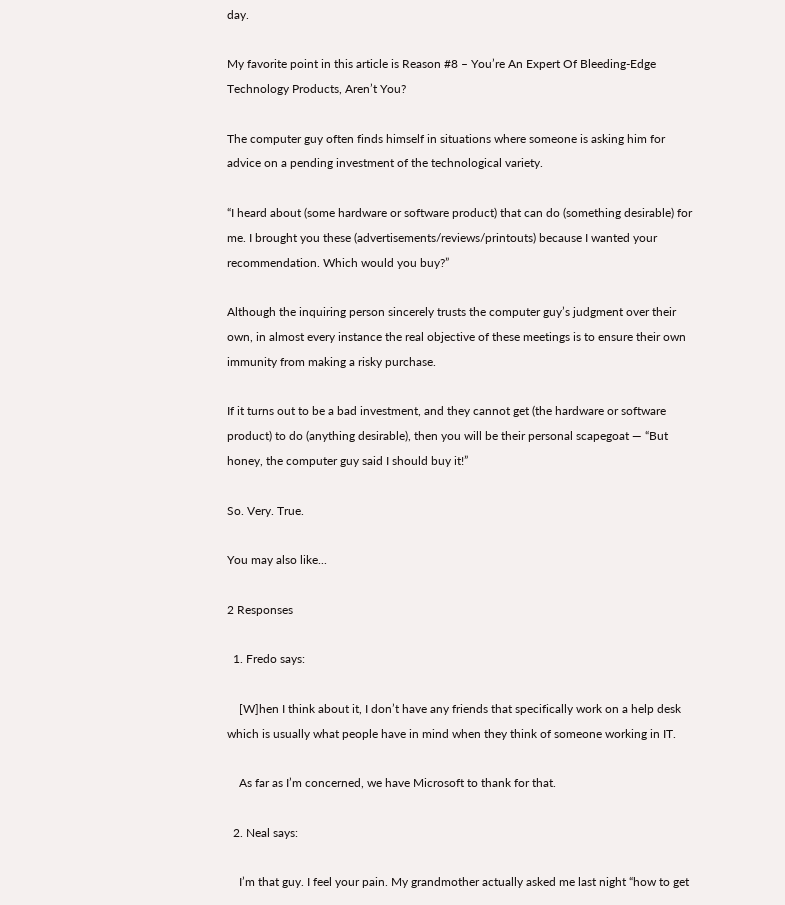day.

My favorite point in this article is Reason #8 – You’re An Expert Of Bleeding-Edge Technology Products, Aren’t You?

The computer guy often finds himself in situations where someone is asking him for advice on a pending investment of the technological variety.

“I heard about (some hardware or software product) that can do (something desirable) for me. I brought you these (advertisements/reviews/printouts) because I wanted your recommendation. Which would you buy?”

Although the inquiring person sincerely trusts the computer guy’s judgment over their own, in almost every instance the real objective of these meetings is to ensure their own immunity from making a risky purchase.

If it turns out to be a bad investment, and they cannot get (the hardware or software product) to do (anything desirable), then you will be their personal scapegoat — “But honey, the computer guy said I should buy it!”

So. Very. True.

You may also like...

2 Responses

  1. Fredo says:

    [W]hen I think about it, I don’t have any friends that specifically work on a help desk which is usually what people have in mind when they think of someone working in IT.

    As far as I’m concerned, we have Microsoft to thank for that.

  2. Neal says:

    I’m that guy. I feel your pain. My grandmother actually asked me last night “how to get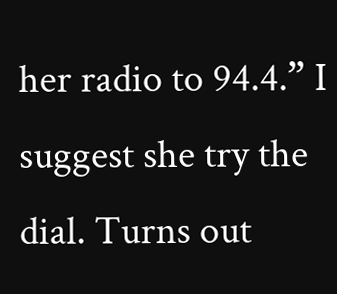her radio to 94.4.” I suggest she try the dial. Turns out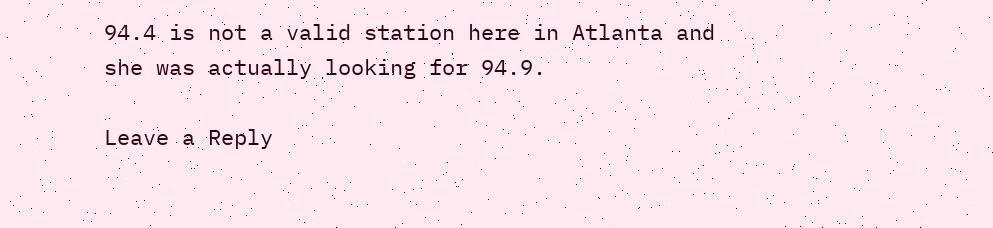94.4 is not a valid station here in Atlanta and she was actually looking for 94.9.

Leave a Reply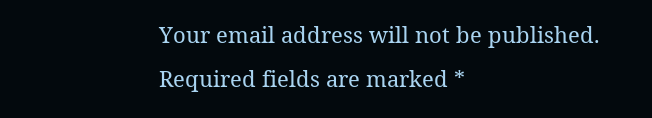Your email address will not be published. Required fields are marked *